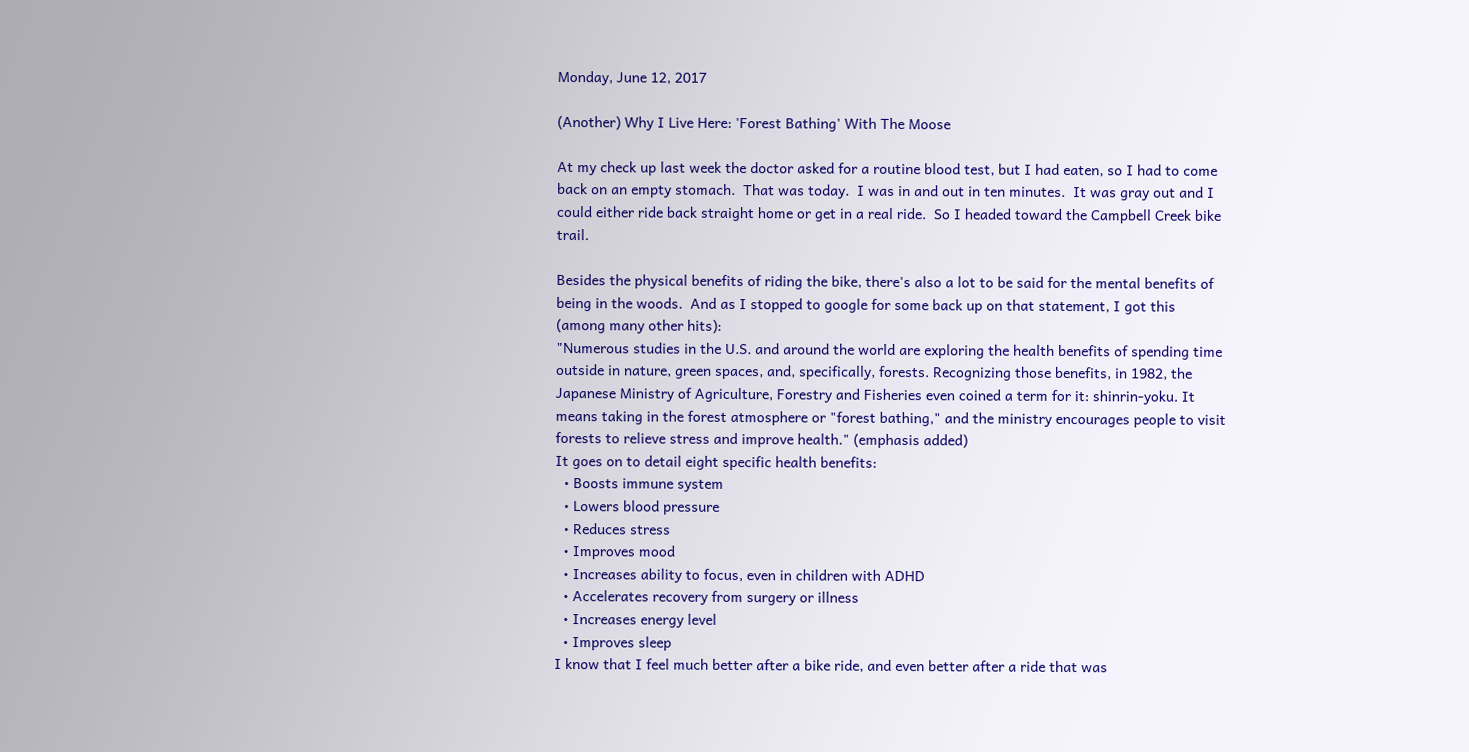Monday, June 12, 2017

(Another) Why I Live Here: 'Forest Bathing' With The Moose

At my check up last week the doctor asked for a routine blood test, but I had eaten, so I had to come back on an empty stomach.  That was today.  I was in and out in ten minutes.  It was gray out and I could either ride back straight home or get in a real ride.  So I headed toward the Campbell Creek bike trail.

Besides the physical benefits of riding the bike, there's also a lot to be said for the mental benefits of being in the woods.  And as I stopped to google for some back up on that statement, I got this (among many other hits):
"Numerous studies in the U.S. and around the world are exploring the health benefits of spending time outside in nature, green spaces, and, specifically, forests. Recognizing those benefits, in 1982, the Japanese Ministry of Agriculture, Forestry and Fisheries even coined a term for it: shinrin-yoku. It means taking in the forest atmosphere or "forest bathing," and the ministry encourages people to visit forests to relieve stress and improve health." (emphasis added)
It goes on to detail eight specific health benefits:
  • Boosts immune system
  • Lowers blood pressure
  • Reduces stress
  • Improves mood
  • Increases ability to focus, even in children with ADHD
  • Accelerates recovery from surgery or illness
  • Increases energy level
  • Improves sleep
I know that I feel much better after a bike ride, and even better after a ride that was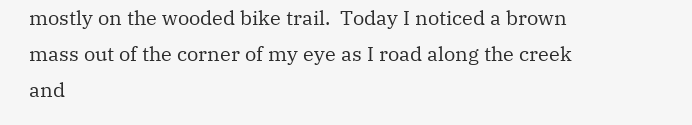mostly on the wooded bike trail.  Today I noticed a brown mass out of the corner of my eye as I road along the creek and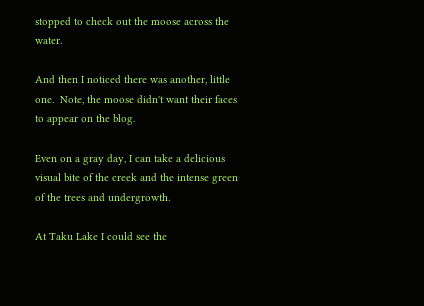stopped to check out the moose across the water.

And then I noticed there was another, little one.  Note, the moose didn't want their faces to appear on the blog.

Even on a gray day, I can take a delicious visual bite of the creek and the intense green of the trees and undergrowth.

At Taku Lake I could see the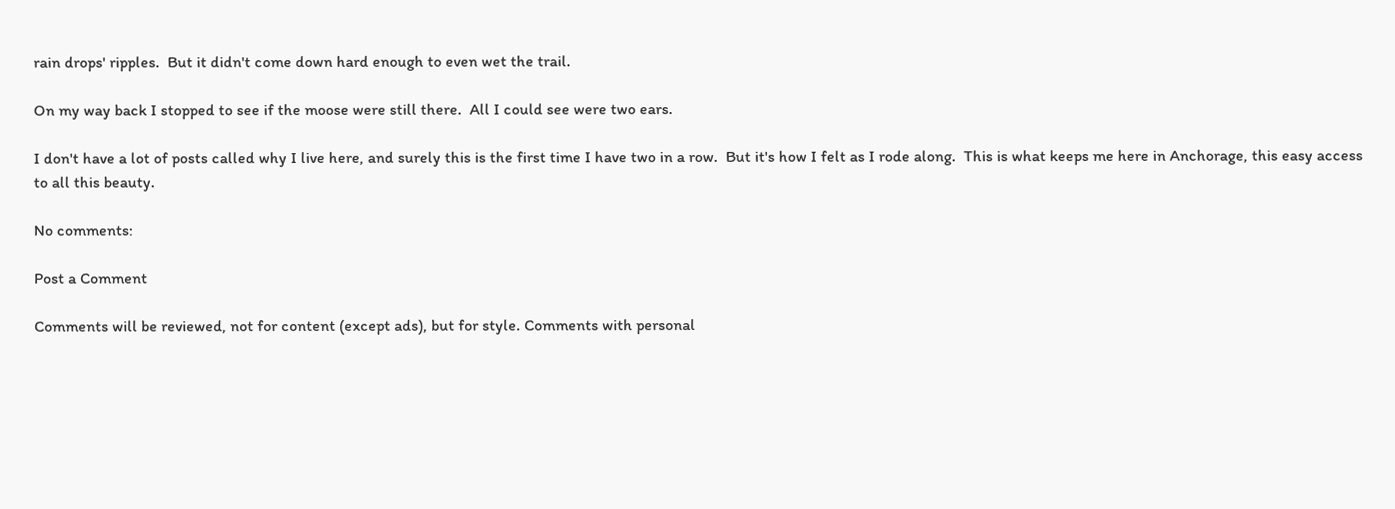rain drops' ripples.  But it didn't come down hard enough to even wet the trail.

On my way back I stopped to see if the moose were still there.  All I could see were two ears.

I don't have a lot of posts called why I live here, and surely this is the first time I have two in a row.  But it's how I felt as I rode along.  This is what keeps me here in Anchorage, this easy access to all this beauty.

No comments:

Post a Comment

Comments will be reviewed, not for content (except ads), but for style. Comments with personal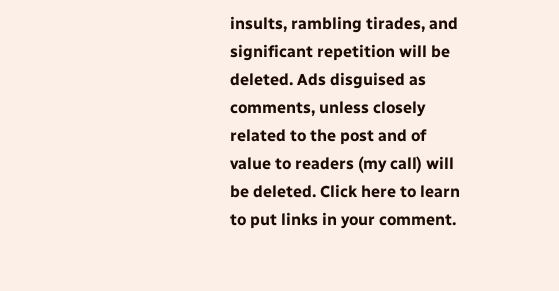insults, rambling tirades, and significant repetition will be deleted. Ads disguised as comments, unless closely related to the post and of value to readers (my call) will be deleted. Click here to learn to put links in your comment.